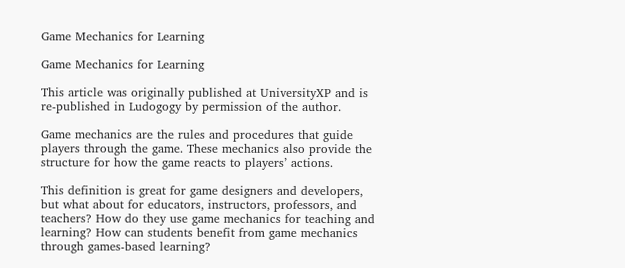Game Mechanics for Learning

Game Mechanics for Learning

This article was originally published at UniversityXP and is re-published in Ludogogy by permission of the author.

Game mechanics are the rules and procedures that guide players through the game. These mechanics also provide the structure for how the game reacts to players’ actions.

This definition is great for game designers and developers, but what about for educators, instructors, professors, and teachers? How do they use game mechanics for teaching and learning? How can students benefit from game mechanics through games-based learning?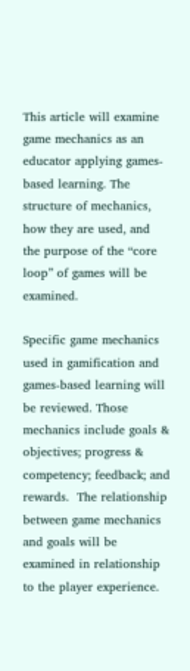This article will examine game mechanics as an educator applying games-based learning. The structure of mechanics, how they are used, and the purpose of the “core loop” of games will be examined.

Specific game mechanics used in gamification and games-based learning will be reviewed. Those mechanics include goals & objectives; progress & competency; feedback; and rewards.  The relationship between game mechanics and goals will be examined in relationship to the player experience.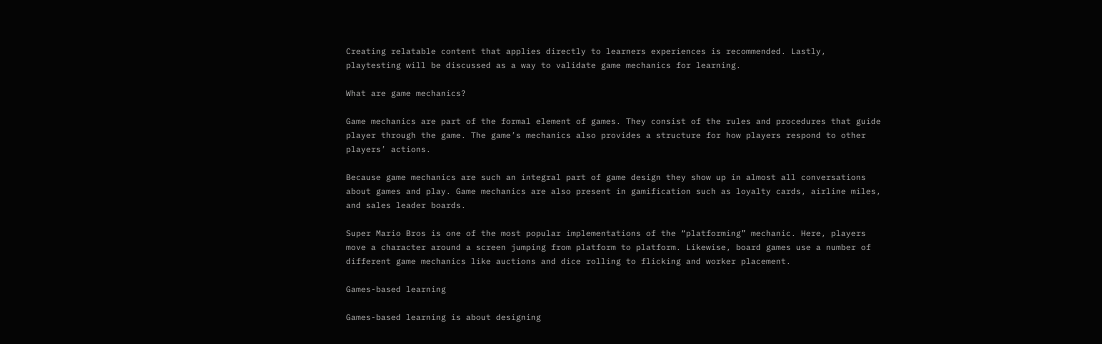Creating relatable content that applies directly to learners experiences is recommended. Lastly, playtesting will be discussed as a way to validate game mechanics for learning.

What are game mechanics?

Game mechanics are part of the formal element of games. They consist of the rules and procedures that guide player through the game. The game’s mechanics also provides a structure for how players respond to other players’ actions.

Because game mechanics are such an integral part of game design they show up in almost all conversations about games and play. Game mechanics are also present in gamification such as loyalty cards, airline miles, and sales leader boards.

Super Mario Bros is one of the most popular implementations of the “platforming” mechanic. Here, players move a character around a screen jumping from platform to platform. Likewise, board games use a number of different game mechanics like auctions and dice rolling to flicking and worker placement.

Games-based learning

Games-based learning is about designing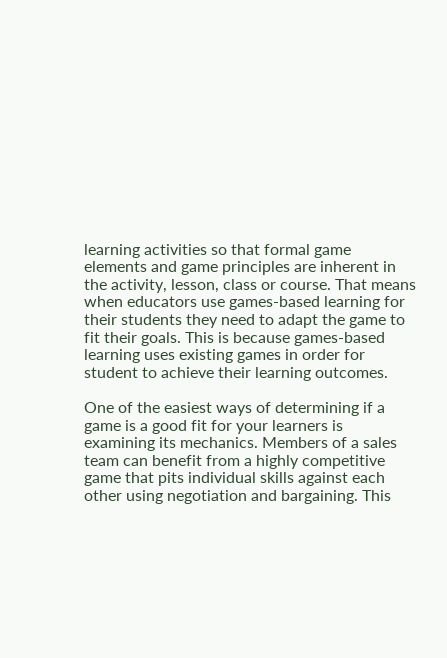learning activities so that formal game elements and game principles are inherent in the activity, lesson, class or course. That means when educators use games-based learning for their students they need to adapt the game to fit their goals. This is because games-based learning uses existing games in order for student to achieve their learning outcomes.

One of the easiest ways of determining if a game is a good fit for your learners is examining its mechanics. Members of a sales team can benefit from a highly competitive game that pits individual skills against each other using negotiation and bargaining. This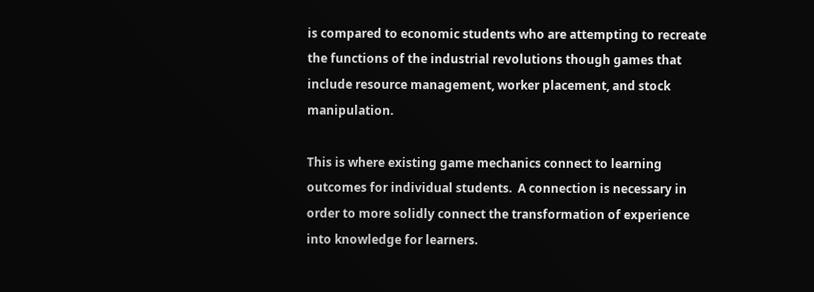is compared to economic students who are attempting to recreate the functions of the industrial revolutions though games that include resource management, worker placement, and stock manipulation.

This is where existing game mechanics connect to learning outcomes for individual students.  A connection is necessary in order to more solidly connect the transformation of experience into knowledge for learners.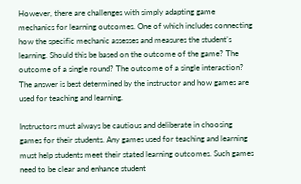However, there are challenges with simply adapting game mechanics for learning outcomes. One of which includes connecting how the specific mechanic assesses and measures the student’s learning. Should this be based on the outcome of the game? The outcome of a single round? The outcome of a single interaction? The answer is best determined by the instructor and how games are used for teaching and learning.

Instructors must always be cautious and deliberate in choosing games for their students. Any games used for teaching and learning must help students meet their stated learning outcomes. Such games need to be clear and enhance student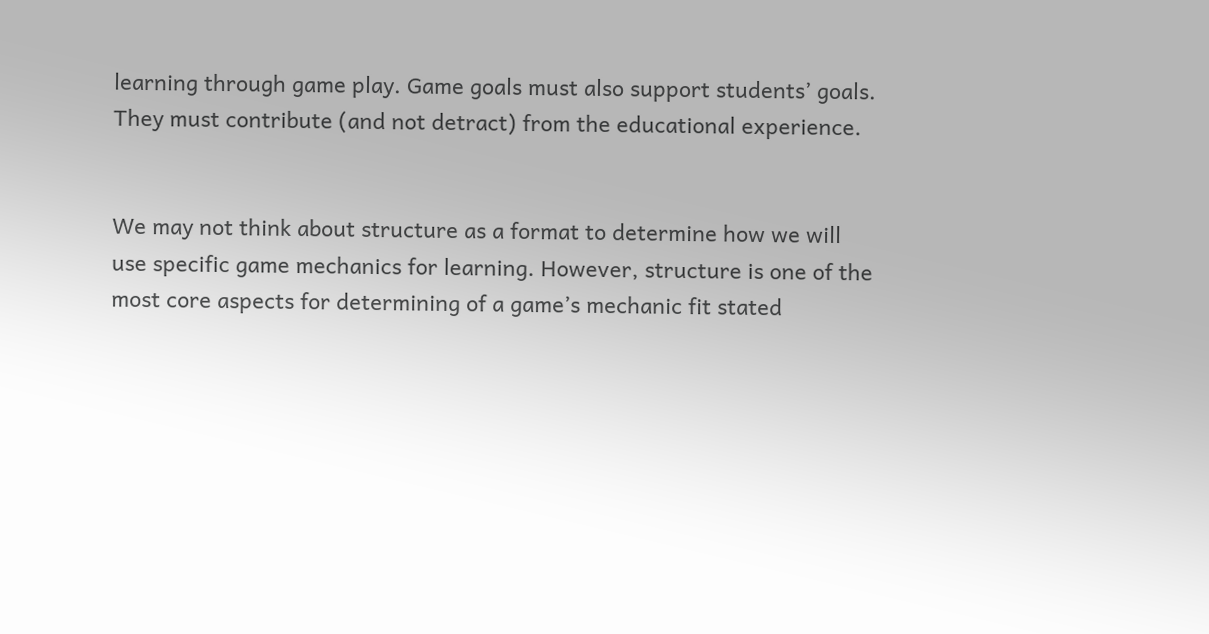learning through game play. Game goals must also support students’ goals. They must contribute (and not detract) from the educational experience.


We may not think about structure as a format to determine how we will use specific game mechanics for learning. However, structure is one of the most core aspects for determining of a game’s mechanic fit stated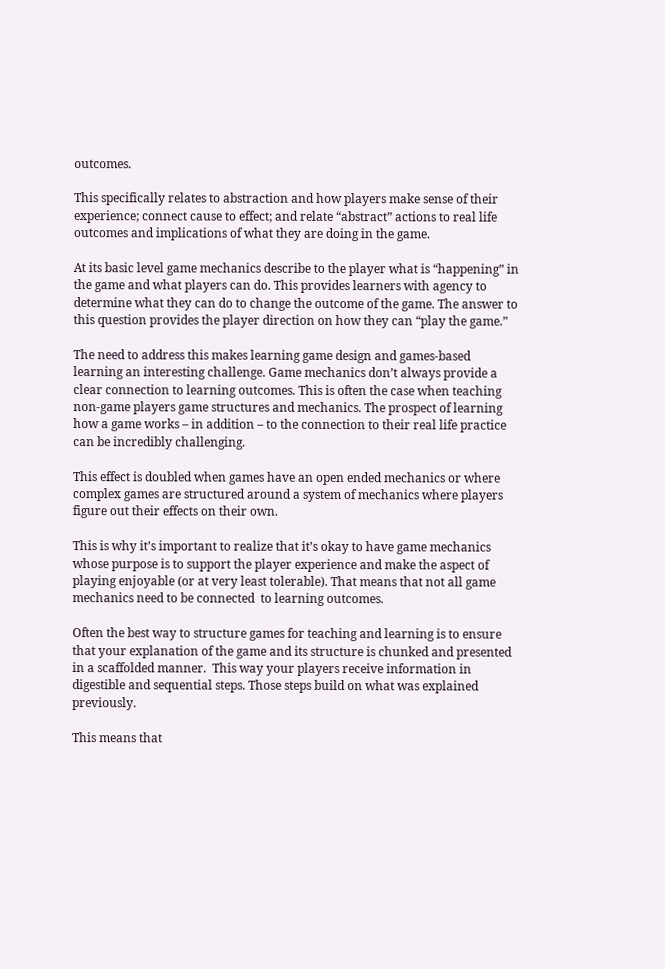outcomes.

This specifically relates to abstraction and how players make sense of their experience; connect cause to effect; and relate “abstract” actions to real life outcomes and implications of what they are doing in the game.

At its basic level game mechanics describe to the player what is “happening” in the game and what players can do. This provides learners with agency to determine what they can do to change the outcome of the game. The answer to this question provides the player direction on how they can “play the game.”

The need to address this makes learning game design and games-based learning an interesting challenge. Game mechanics don’t always provide a clear connection to learning outcomes. This is often the case when teaching non-game players game structures and mechanics. The prospect of learning how a game works – in addition – to the connection to their real life practice can be incredibly challenging.

This effect is doubled when games have an open ended mechanics or where complex games are structured around a system of mechanics where players figure out their effects on their own.

This is why it’s important to realize that it’s okay to have game mechanics whose purpose is to support the player experience and make the aspect of playing enjoyable (or at very least tolerable). That means that not all game mechanics need to be connected  to learning outcomes.

Often the best way to structure games for teaching and learning is to ensure that your explanation of the game and its structure is chunked and presented in a scaffolded manner.  This way your players receive information in digestible and sequential steps. Those steps build on what was explained previously.

This means that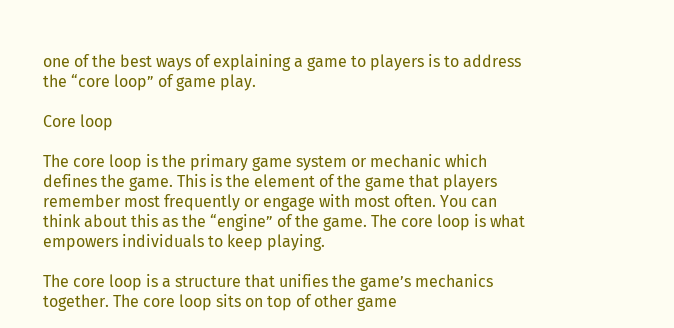one of the best ways of explaining a game to players is to address the “core loop” of game play.

Core loop

The core loop is the primary game system or mechanic which defines the game. This is the element of the game that players remember most frequently or engage with most often. You can think about this as the “engine” of the game. The core loop is what empowers individuals to keep playing.

The core loop is a structure that unifies the game’s mechanics together. The core loop sits on top of other game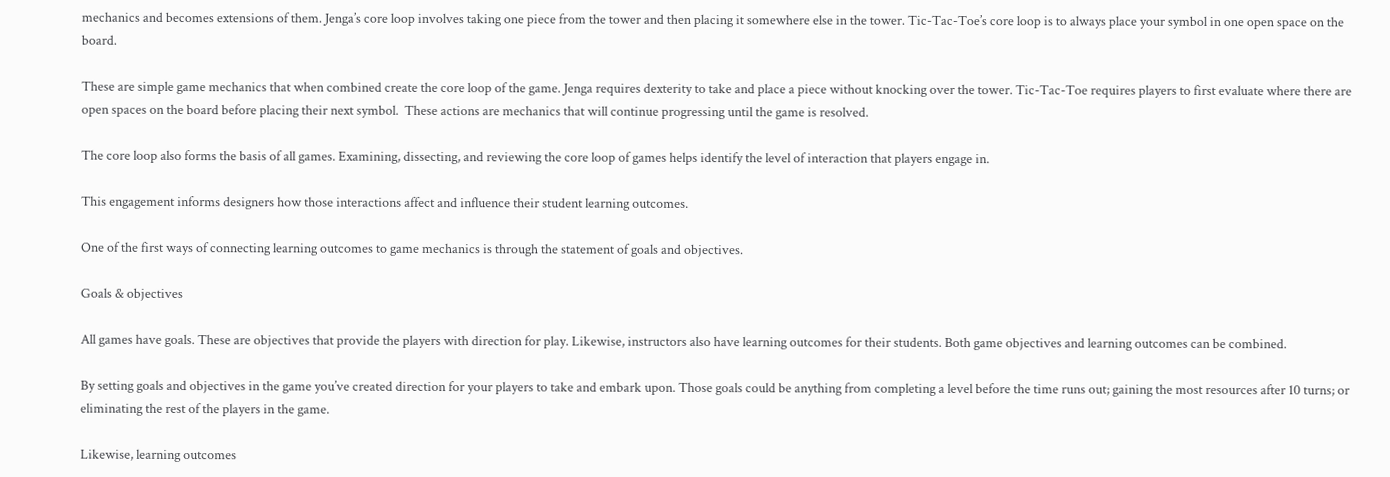mechanics and becomes extensions of them. Jenga’s core loop involves taking one piece from the tower and then placing it somewhere else in the tower. Tic-Tac-Toe’s core loop is to always place your symbol in one open space on the board.

These are simple game mechanics that when combined create the core loop of the game. Jenga requires dexterity to take and place a piece without knocking over the tower. Tic-Tac-Toe requires players to first evaluate where there are open spaces on the board before placing their next symbol.  These actions are mechanics that will continue progressing until the game is resolved.

The core loop also forms the basis of all games. Examining, dissecting, and reviewing the core loop of games helps identify the level of interaction that players engage in.

This engagement informs designers how those interactions affect and influence their student learning outcomes.

One of the first ways of connecting learning outcomes to game mechanics is through the statement of goals and objectives.

Goals & objectives

All games have goals. These are objectives that provide the players with direction for play. Likewise, instructors also have learning outcomes for their students. Both game objectives and learning outcomes can be combined.

By setting goals and objectives in the game you’ve created direction for your players to take and embark upon. Those goals could be anything from completing a level before the time runs out; gaining the most resources after 10 turns; or eliminating the rest of the players in the game.

Likewise, learning outcomes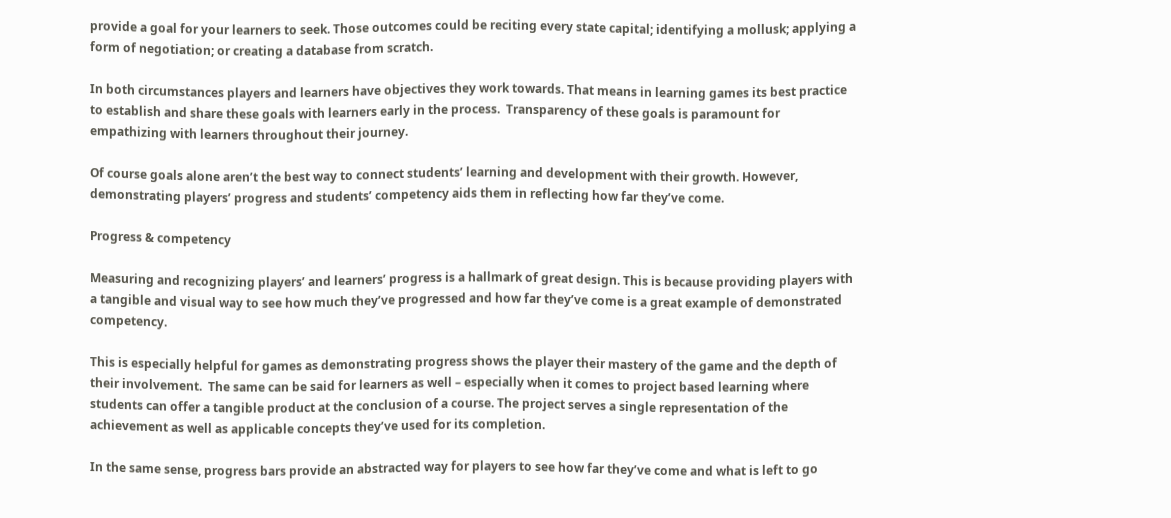provide a goal for your learners to seek. Those outcomes could be reciting every state capital; identifying a mollusk; applying a form of negotiation; or creating a database from scratch.

In both circumstances players and learners have objectives they work towards. That means in learning games its best practice to establish and share these goals with learners early in the process.  Transparency of these goals is paramount for empathizing with learners throughout their journey.

Of course goals alone aren’t the best way to connect students’ learning and development with their growth. However, demonstrating players’ progress and students’ competency aids them in reflecting how far they’ve come.

Progress & competency

Measuring and recognizing players’ and learners’ progress is a hallmark of great design. This is because providing players with a tangible and visual way to see how much they’ve progressed and how far they’ve come is a great example of demonstrated competency.

This is especially helpful for games as demonstrating progress shows the player their mastery of the game and the depth of their involvement.  The same can be said for learners as well – especially when it comes to project based learning where students can offer a tangible product at the conclusion of a course. The project serves a single representation of the achievement as well as applicable concepts they’ve used for its completion.

In the same sense, progress bars provide an abstracted way for players to see how far they’ve come and what is left to go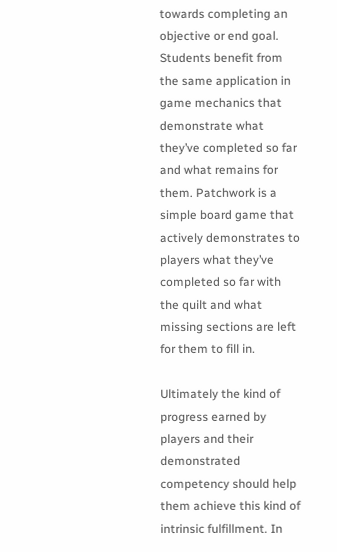towards completing an objective or end goal. Students benefit from the same application in game mechanics that demonstrate what they’ve completed so far and what remains for them. Patchwork is a simple board game that actively demonstrates to players what they’ve completed so far with the quilt and what missing sections are left for them to fill in.

Ultimately the kind of progress earned by players and their demonstrated competency should help them achieve this kind of intrinsic fulfillment. In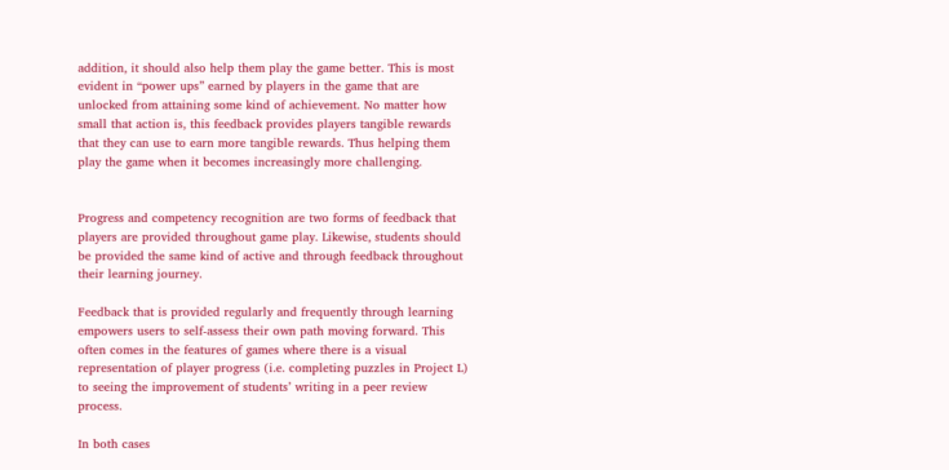addition, it should also help them play the game better. This is most evident in “power ups” earned by players in the game that are unlocked from attaining some kind of achievement. No matter how small that action is, this feedback provides players tangible rewards that they can use to earn more tangible rewards. Thus helping them play the game when it becomes increasingly more challenging.


Progress and competency recognition are two forms of feedback that players are provided throughout game play. Likewise, students should be provided the same kind of active and through feedback throughout their learning journey.

Feedback that is provided regularly and frequently through learning empowers users to self-assess their own path moving forward. This often comes in the features of games where there is a visual representation of player progress (i.e. completing puzzles in Project L) to seeing the improvement of students’ writing in a peer review process.

In both cases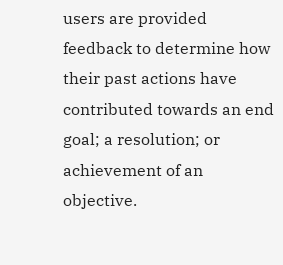users are provided feedback to determine how their past actions have contributed towards an end goal; a resolution; or achievement of an objective.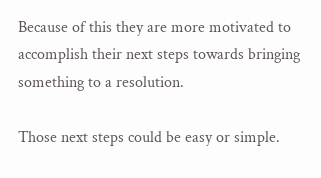Because of this they are more motivated to accomplish their next steps towards bringing something to a resolution.

Those next steps could be easy or simple.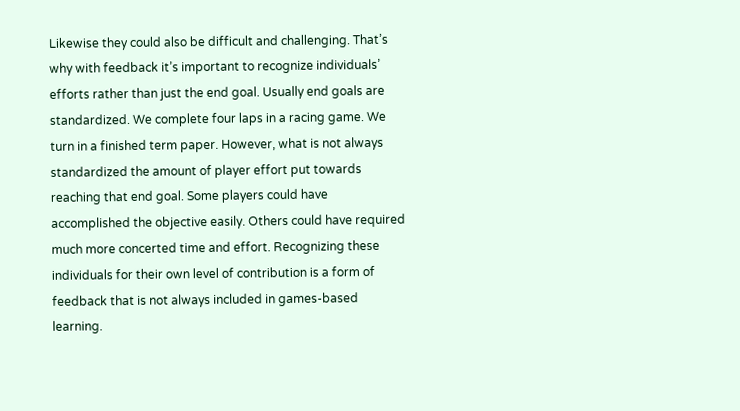Likewise they could also be difficult and challenging. That’s why with feedback it’s important to recognize individuals’ efforts rather than just the end goal. Usually end goals are standardized. We complete four laps in a racing game. We turn in a finished term paper. However, what is not always standardized the amount of player effort put towards reaching that end goal. Some players could have accomplished the objective easily. Others could have required much more concerted time and effort. Recognizing these individuals for their own level of contribution is a form of feedback that is not always included in games-based learning.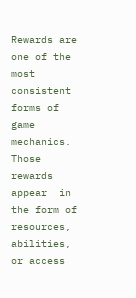Rewards are one of the most consistent forms of game mechanics. Those rewards appear  in the form of resources, abilities, or access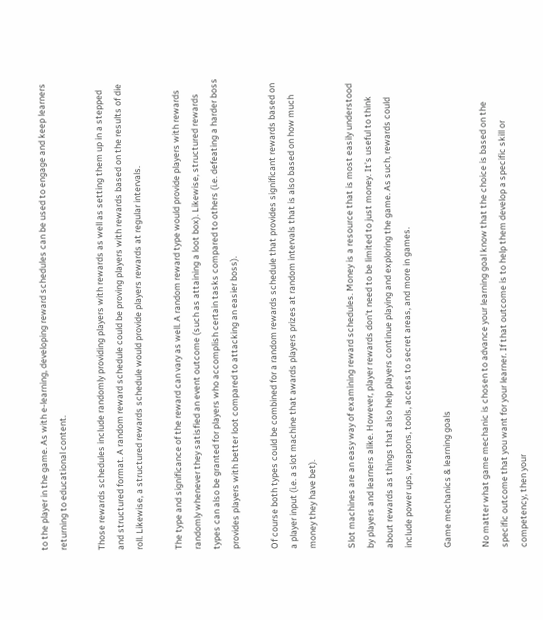to the player in the game. As with e-learning, developing reward schedules can be used to engage and keep learners returning to educational content.

Those rewards schedules include randomly providing players with rewards as well as setting them up in a stepped and structured format. A random reward schedule could be proving players with rewards based on the results of die roll. Likewise, a structured rewards schedule would provide players rewards at regular intervals.

The type and significance of the reward can vary as well. A random reward type would provide players with rewards randomly whenever they satisfied an event outcome (such as attaining a loot box). Likewise, structured rewards types can also be granted for players who accomplish certain tasks compared to others (i.e. defeating a harder boss provides players with better loot compared to attacking an easier boss).

Of course both types could be combined for a random rewards schedule that provides significant rewards based on a player input (i.e. a slot machine that awards players prizes at random intervals that is also based on how much money they have bet).

Slot machines are an easy way of examining reward schedules. Money is a resource that is most easily understood by players and learners alike. However, player rewards don’t need to be limited to just money. It’s useful to think about rewards as things that also help players continue playing and exploring the game. As such, rewards could include power ups, weapons, tools, access to secret areas, and more in games.

Game mechanics & learning goals

No matter what game mechanic is chosen to advance your learning goal know that the choice is based on the specific outcome that you want for your learner. If that outcome is to help them develop a specific skill or competency, then your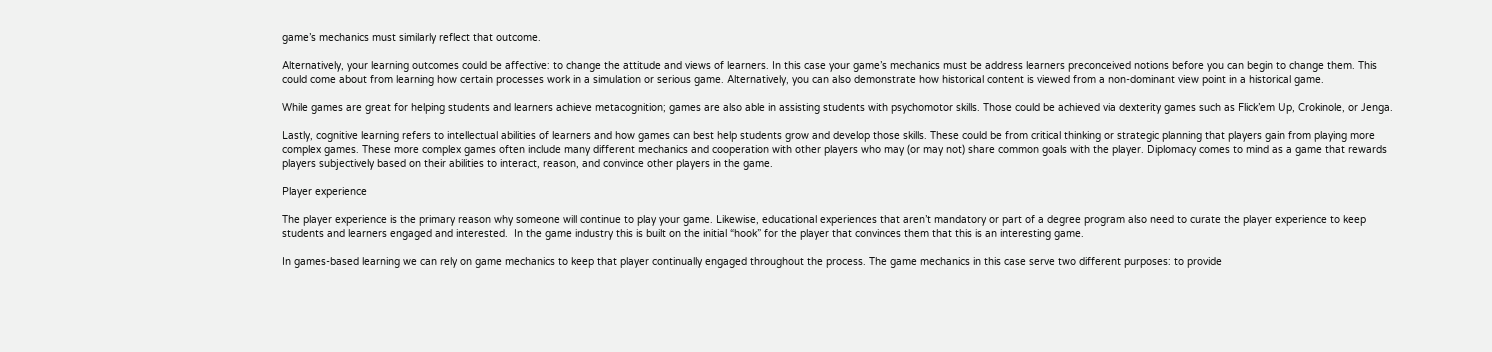game’s mechanics must similarly reflect that outcome.

Alternatively, your learning outcomes could be affective: to change the attitude and views of learners. In this case your game’s mechanics must be address learners preconceived notions before you can begin to change them. This could come about from learning how certain processes work in a simulation or serious game. Alternatively, you can also demonstrate how historical content is viewed from a non-dominant view point in a historical game.

While games are great for helping students and learners achieve metacognition; games are also able in assisting students with psychomotor skills. Those could be achieved via dexterity games such as Flick’em Up, Crokinole, or Jenga.

Lastly, cognitive learning refers to intellectual abilities of learners and how games can best help students grow and develop those skills. These could be from critical thinking or strategic planning that players gain from playing more complex games. These more complex games often include many different mechanics and cooperation with other players who may (or may not) share common goals with the player. Diplomacy comes to mind as a game that rewards players subjectively based on their abilities to interact, reason, and convince other players in the game.

Player experience

The player experience is the primary reason why someone will continue to play your game. Likewise, educational experiences that aren’t mandatory or part of a degree program also need to curate the player experience to keep students and learners engaged and interested.  In the game industry this is built on the initial “hook” for the player that convinces them that this is an interesting game.

In games-based learning we can rely on game mechanics to keep that player continually engaged throughout the process. The game mechanics in this case serve two different purposes: to provide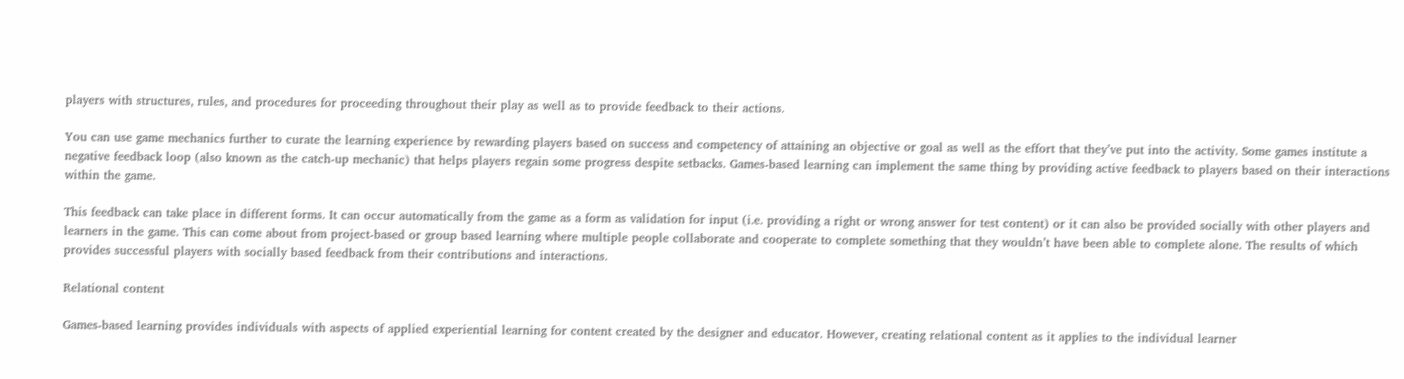players with structures, rules, and procedures for proceeding throughout their play as well as to provide feedback to their actions.

You can use game mechanics further to curate the learning experience by rewarding players based on success and competency of attaining an objective or goal as well as the effort that they’ve put into the activity. Some games institute a negative feedback loop (also known as the catch-up mechanic) that helps players regain some progress despite setbacks. Games-based learning can implement the same thing by providing active feedback to players based on their interactions within the game.

This feedback can take place in different forms. It can occur automatically from the game as a form as validation for input (i.e. providing a right or wrong answer for test content) or it can also be provided socially with other players and learners in the game. This can come about from project-based or group based learning where multiple people collaborate and cooperate to complete something that they wouldn’t have been able to complete alone. The results of which provides successful players with socially based feedback from their contributions and interactions.

Relational content

Games-based learning provides individuals with aspects of applied experiential learning for content created by the designer and educator. However, creating relational content as it applies to the individual learner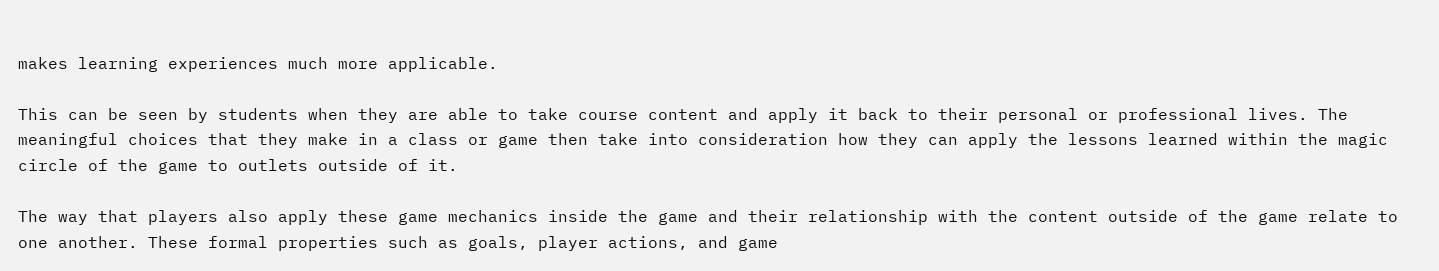makes learning experiences much more applicable.

This can be seen by students when they are able to take course content and apply it back to their personal or professional lives. The meaningful choices that they make in a class or game then take into consideration how they can apply the lessons learned within the magic circle of the game to outlets outside of it.

The way that players also apply these game mechanics inside the game and their relationship with the content outside of the game relate to one another. These formal properties such as goals, player actions, and game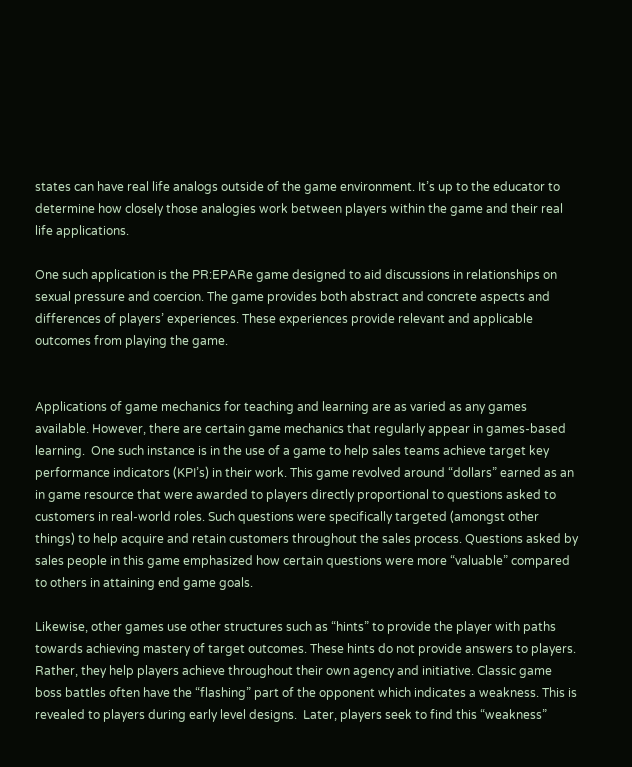states can have real life analogs outside of the game environment. It’s up to the educator to determine how closely those analogies work between players within the game and their real life applications.

One such application is the PR:EPARe game designed to aid discussions in relationships on sexual pressure and coercion. The game provides both abstract and concrete aspects and differences of players’ experiences. These experiences provide relevant and applicable outcomes from playing the game.


Applications of game mechanics for teaching and learning are as varied as any games available. However, there are certain game mechanics that regularly appear in games-based learning.  One such instance is in the use of a game to help sales teams achieve target key performance indicators (KPI’s) in their work. This game revolved around “dollars” earned as an in game resource that were awarded to players directly proportional to questions asked to customers in real-world roles. Such questions were specifically targeted (amongst other things) to help acquire and retain customers throughout the sales process. Questions asked by sales people in this game emphasized how certain questions were more “valuable” compared to others in attaining end game goals.

Likewise, other games use other structures such as “hints” to provide the player with paths towards achieving mastery of target outcomes. These hints do not provide answers to players.  Rather, they help players achieve throughout their own agency and initiative. Classic game boss battles often have the “flashing” part of the opponent which indicates a weakness. This is revealed to players during early level designs.  Later, players seek to find this “weakness”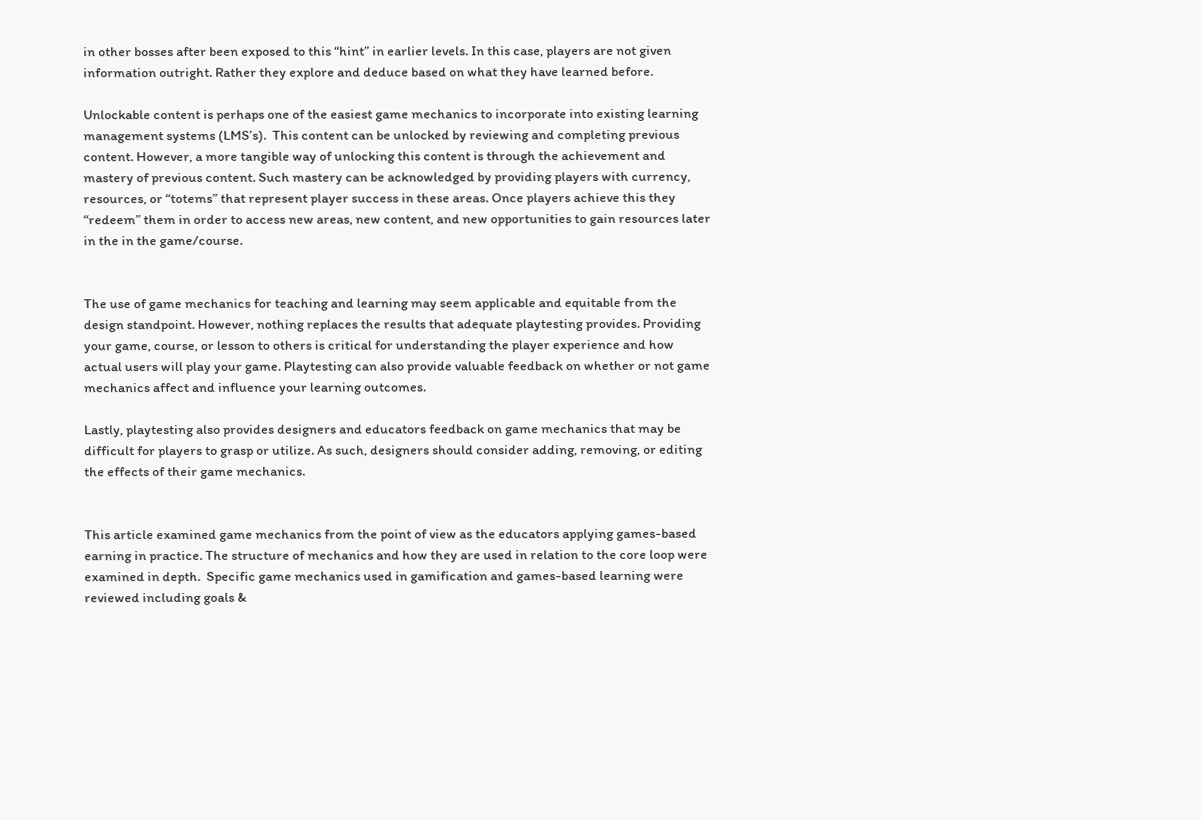in other bosses after been exposed to this “hint” in earlier levels. In this case, players are not given information outright. Rather they explore and deduce based on what they have learned before.

Unlockable content is perhaps one of the easiest game mechanics to incorporate into existing learning management systems (LMS’s).  This content can be unlocked by reviewing and completing previous content. However, a more tangible way of unlocking this content is through the achievement and mastery of previous content. Such mastery can be acknowledged by providing players with currency, resources, or “totems” that represent player success in these areas. Once players achieve this they “redeem” them in order to access new areas, new content, and new opportunities to gain resources later in the in the game/course.


The use of game mechanics for teaching and learning may seem applicable and equitable from the design standpoint. However, nothing replaces the results that adequate playtesting provides. Providing your game, course, or lesson to others is critical for understanding the player experience and how actual users will play your game. Playtesting can also provide valuable feedback on whether or not game mechanics affect and influence your learning outcomes.

Lastly, playtesting also provides designers and educators feedback on game mechanics that may be difficult for players to grasp or utilize. As such, designers should consider adding, removing, or editing the effects of their game mechanics.


This article examined game mechanics from the point of view as the educators applying games-based earning in practice. The structure of mechanics and how they are used in relation to the core loop were examined in depth.  Specific game mechanics used in gamification and games-based learning were reviewed including goals &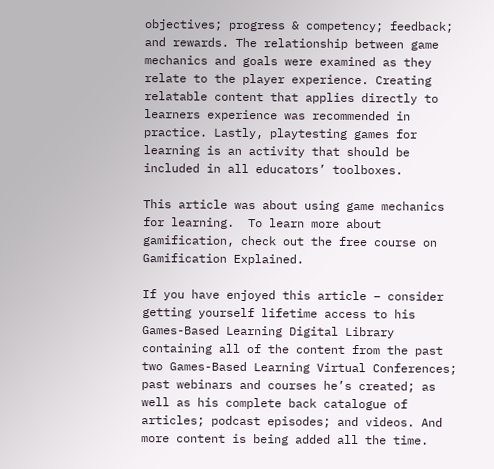objectives; progress & competency; feedback; and rewards. The relationship between game mechanics and goals were examined as they relate to the player experience. Creating relatable content that applies directly to learners experience was recommended in practice. Lastly, playtesting games for learning is an activity that should be included in all educators’ toolboxes.

This article was about using game mechanics for learning.  To learn more about gamification, check out the free course on Gamification Explained.

If you have enjoyed this article – consider getting yourself lifetime access to his Games-Based Learning Digital Library containing all of the content from the past two Games-Based Learning Virtual Conferences; past webinars and courses he’s created; as well as his complete back catalogue of articles; podcast episodes; and videos. And more content is being added all the time.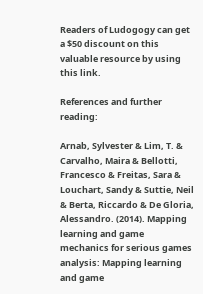Readers of Ludogogy can get a $50 discount on this valuable resource by using this link.

References and further reading:

Arnab, Sylvester & Lim, T. & Carvalho, Maira & Bellotti, Francesco & Freitas, Sara & Louchart, Sandy & Suttie, Neil & Berta, Riccardo & De Gloria, Alessandro. (2014). Mapping learning and game mechanics for serious games analysis: Mapping learning and game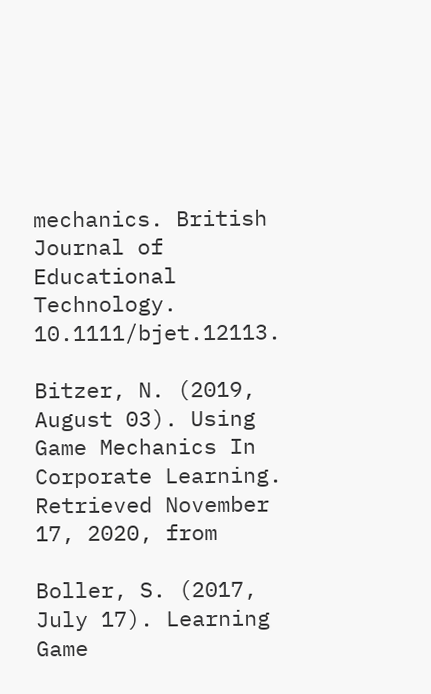mechanics. British Journal of Educational Technology. 10.1111/bjet.12113.

Bitzer, N. (2019, August 03). Using Game Mechanics In Corporate Learning. Retrieved November 17, 2020, from

Boller, S. (2017, July 17). Learning Game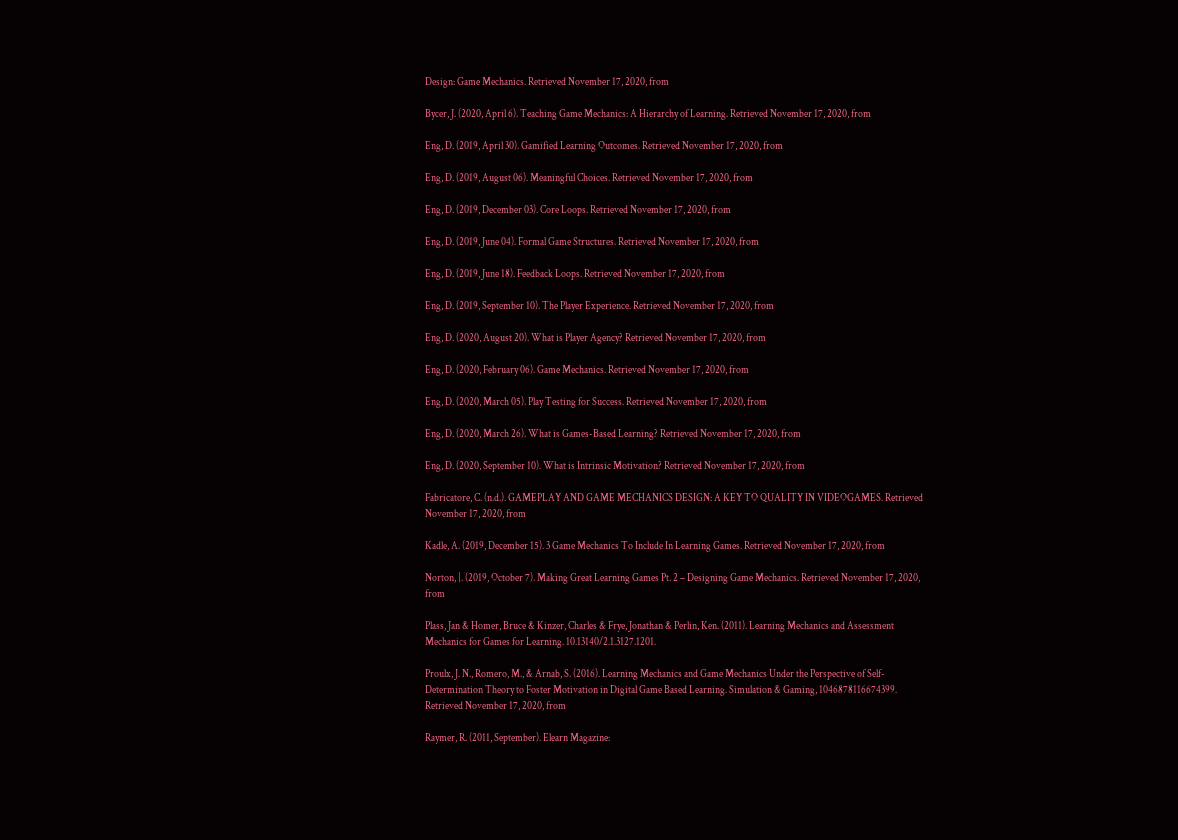Design: Game Mechanics. Retrieved November 17, 2020, from

Bycer, J. (2020, April 6). Teaching Game Mechanics: A Hierarchy of Learning. Retrieved November 17, 2020, from

Eng, D. (2019, April 30). Gamified Learning Outcomes. Retrieved November 17, 2020, from

Eng, D. (2019, August 06). Meaningful Choices. Retrieved November 17, 2020, from

Eng, D. (2019, December 03). Core Loops. Retrieved November 17, 2020, from

Eng, D. (2019, June 04). Formal Game Structures. Retrieved November 17, 2020, from

Eng, D. (2019, June 18). Feedback Loops. Retrieved November 17, 2020, from

Eng, D. (2019, September 10). The Player Experience. Retrieved November 17, 2020, from

Eng, D. (2020, August 20). What is Player Agency? Retrieved November 17, 2020, from

Eng, D. (2020, February 06). Game Mechanics. Retrieved November 17, 2020, from

Eng, D. (2020, March 05). Play Testing for Success. Retrieved November 17, 2020, from

Eng, D. (2020, March 26). What is Games-Based Learning? Retrieved November 17, 2020, from

Eng, D. (2020, September 10). What is Intrinsic Motivation? Retrieved November 17, 2020, from

Fabricatore, C. (n.d.). GAMEPLAY AND GAME MECHANICS DESIGN: A KEY TO QUALITY IN VIDEOGAMES. Retrieved November 17, 2020, from

Kadle, A. (2019, December 15). 3 Game Mechanics To Include In Learning Games. Retrieved November 17, 2020, from

Norton, |. (2019, October 7). Making Great Learning Games Pt. 2 – Designing Game Mechanics. Retrieved November 17, 2020, from

Plass, Jan & Homer, Bruce & Kinzer, Charles & Frye, Jonathan & Perlin, Ken. (2011). Learning Mechanics and Assessment Mechanics for Games for Learning. 10.13140/2.1.3127.1201.

Proulx, J. N., Romero, M., & Arnab, S. (2016). Learning Mechanics and Game Mechanics Under the Perspective of Self-Determination Theory to Foster Motivation in Digital Game Based Learning. Simulation & Gaming, 1046878116674399. Retrieved November 17, 2020, from

Raymer, R. (2011, September). Elearn Magazine: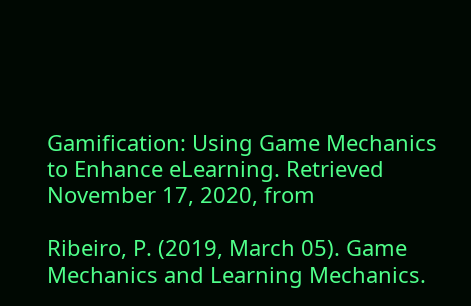Gamification: Using Game Mechanics to Enhance eLearning. Retrieved November 17, 2020, from

Ribeiro, P. (2019, March 05). Game Mechanics and Learning Mechanics.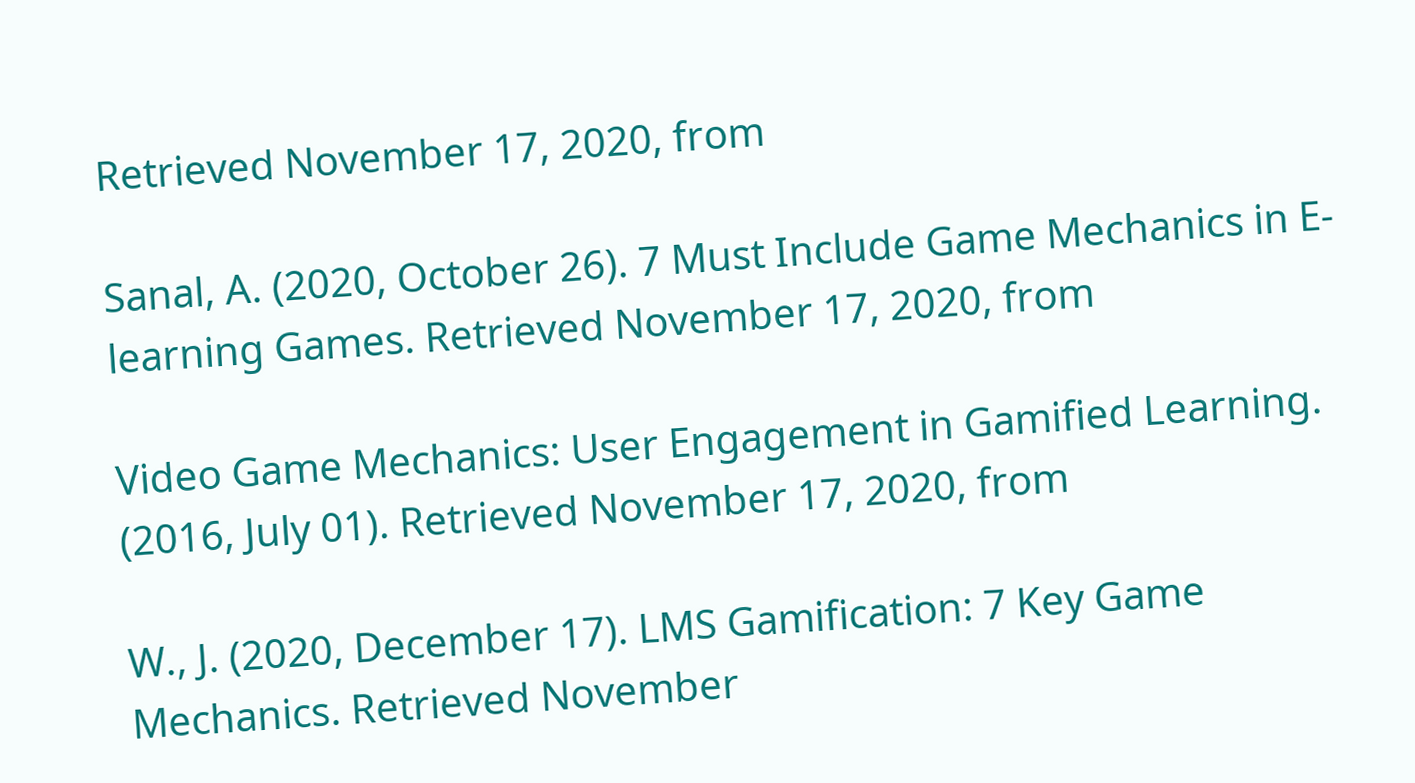Retrieved November 17, 2020, from

Sanal, A. (2020, October 26). 7 Must Include Game Mechanics in E-learning Games. Retrieved November 17, 2020, from

Video Game Mechanics: User Engagement in Gamified Learning. (2016, July 01). Retrieved November 17, 2020, from

W., J. (2020, December 17). LMS Gamification: 7 Key Game Mechanics. Retrieved November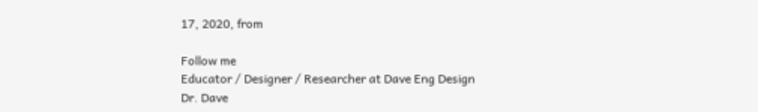17, 2020, from

Follow me
Educator / Designer / Researcher at Dave Eng Design
Dr. Dave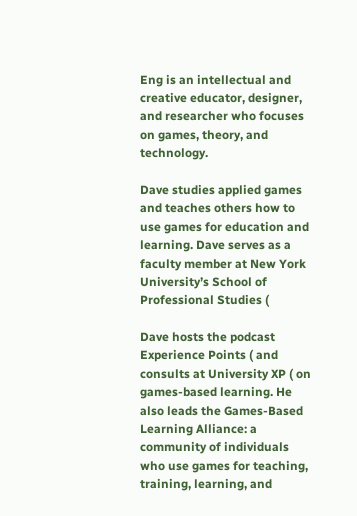Eng is an intellectual and creative educator, designer, and researcher who focuses on games, theory, and technology.

Dave studies applied games and teaches others how to use games for education and learning. Dave serves as a faculty member at New York University’s School of Professional Studies (

Dave hosts the podcast Experience Points ( and consults at University XP ( on games-based learning. He also leads the Games-Based Learning Alliance: a community of individuals who use games for teaching, training, learning, and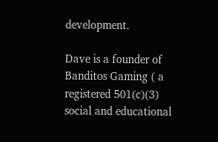development.

Dave is a founder of Banditos Gaming ( a registered 501(c)(3) social and educational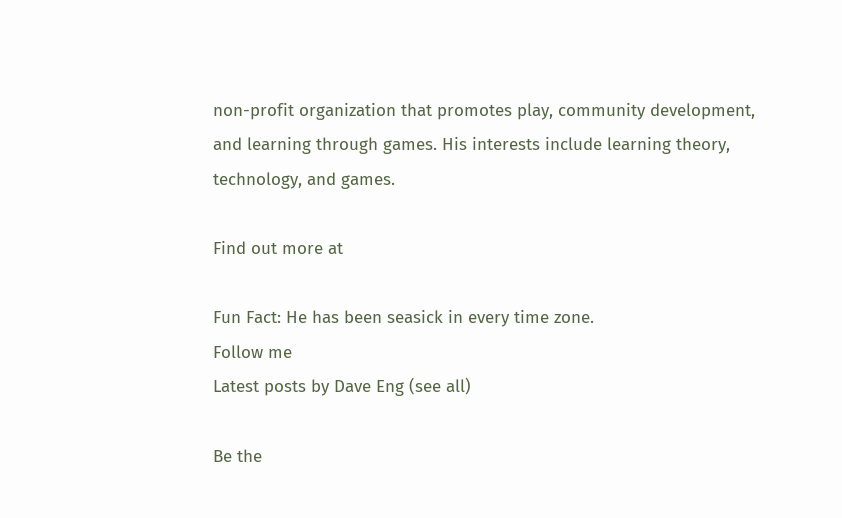non-profit organization that promotes play, community development, and learning through games. His interests include learning theory, technology, and games.

Find out more at

Fun Fact: He has been seasick in every time zone.
Follow me
Latest posts by Dave Eng (see all)

Be the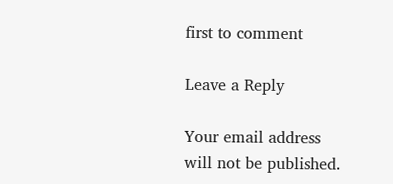first to comment

Leave a Reply

Your email address will not be published.